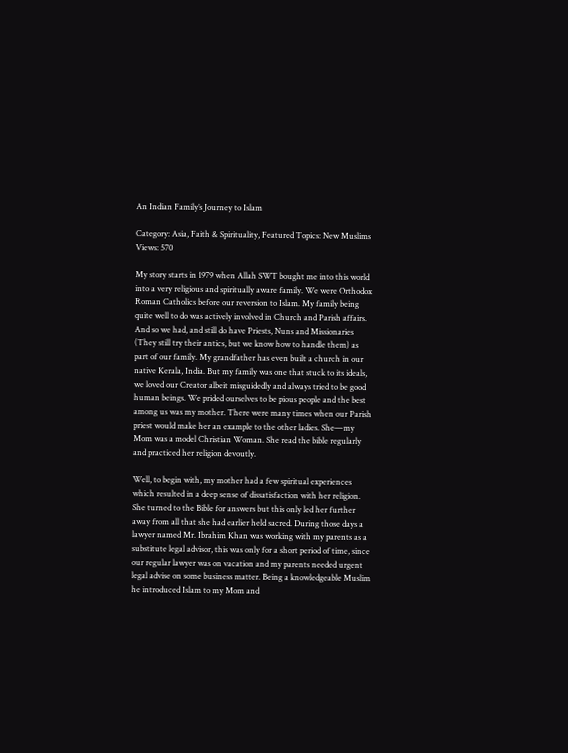An Indian Family’s Journey to Islam

Category: Asia, Faith & Spirituality, Featured Topics: New Muslims Views: 570

My story starts in 1979 when Allah SWT bought me into this world into a very religious and spiritually aware family. We were Orthodox Roman Catholics before our reversion to Islam. My family being quite well to do was actively involved in Church and Parish affairs. And so we had, and still do have Priests, Nuns and Missionaries (They still try their antics, but we know how to handle them) as part of our family. My grandfather has even built a church in our native Kerala, India. But my family was one that stuck to its ideals, we loved our Creator albeit misguidedly and always tried to be good human beings. We prided ourselves to be pious people and the best among us was my mother. There were many times when our Parish priest would make her an example to the other ladies. She—my Mom was a model Christian Woman. She read the bible regularly and practiced her religion devoutly.

Well, to begin with, my mother had a few spiritual experiences which resulted in a deep sense of dissatisfaction with her religion. She turned to the Bible for answers but this only led her further away from all that she had earlier held sacred. During those days a lawyer named Mr. Ibrahim Khan was working with my parents as a substitute legal advisor, this was only for a short period of time, since our regular lawyer was on vacation and my parents needed urgent legal advise on some business matter. Being a knowledgeable Muslim he introduced Islam to my Mom and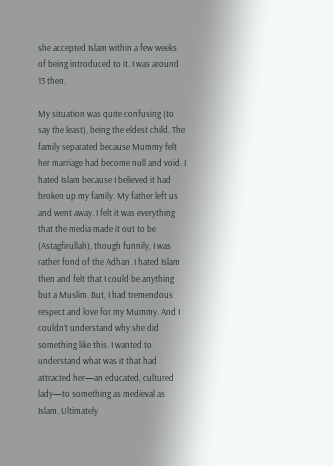she accepted Islam within a few weeks of being introduced to it. I was around 13 then.

My situation was quite confusing (to say the least), being the eldest child. The family separated because Mummy felt her marriage had become null and void. I hated Islam because I believed it had broken up my family. My father left us and went away. I felt it was everything that the media made it out to be (Astagfirullah), though funnily, I was rather fond of the Adhan. I hated Islam then and felt that I could be anything but a Muslim. But, I had tremendous respect and love for my Mummy. And I couldn’t understand why she did something like this. I wanted to understand what was it that had attracted her—an educated, cultured lady—to something as medieval as Islam. Ultimately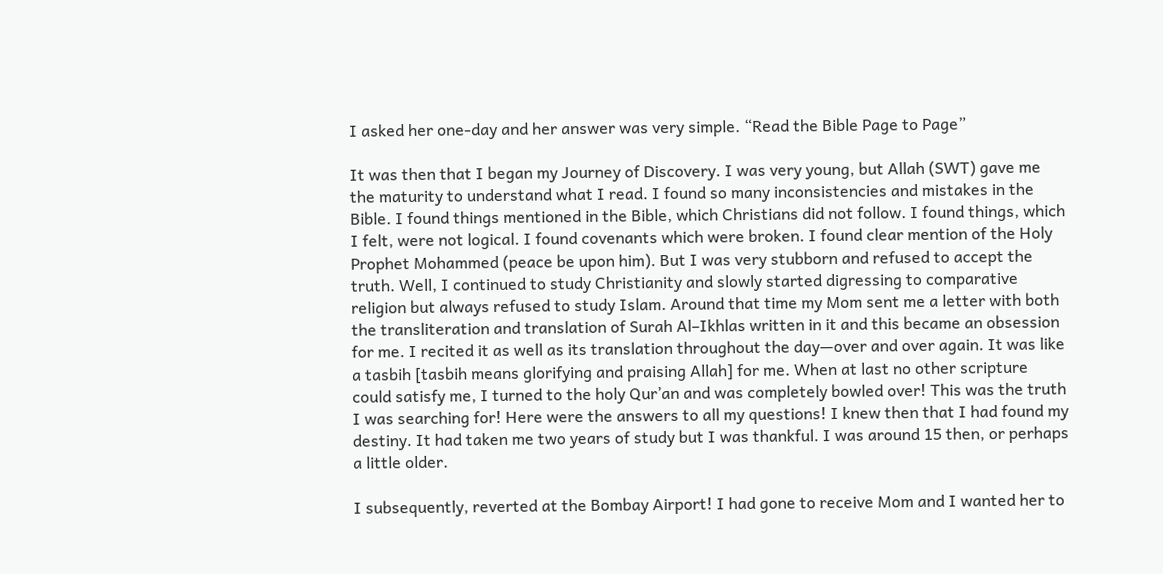I asked her one-day and her answer was very simple. “Read the Bible Page to Page”

It was then that I began my Journey of Discovery. I was very young, but Allah (SWT) gave me the maturity to understand what I read. I found so many inconsistencies and mistakes in the Bible. I found things mentioned in the Bible, which Christians did not follow. I found things, which I felt, were not logical. I found covenants which were broken. I found clear mention of the Holy Prophet Mohammed (peace be upon him). But I was very stubborn and refused to accept the truth. Well, I continued to study Christianity and slowly started digressing to comparative religion but always refused to study Islam. Around that time my Mom sent me a letter with both the transliteration and translation of Surah Al–Ikhlas written in it and this became an obsession for me. I recited it as well as its translation throughout the day—over and over again. It was like a tasbih [tasbih means glorifying and praising Allah] for me. When at last no other scripture could satisfy me, I turned to the holy Qur’an and was completely bowled over! This was the truth I was searching for! Here were the answers to all my questions! I knew then that I had found my destiny. It had taken me two years of study but I was thankful. I was around 15 then, or perhaps a little older.

I subsequently, reverted at the Bombay Airport! I had gone to receive Mom and I wanted her to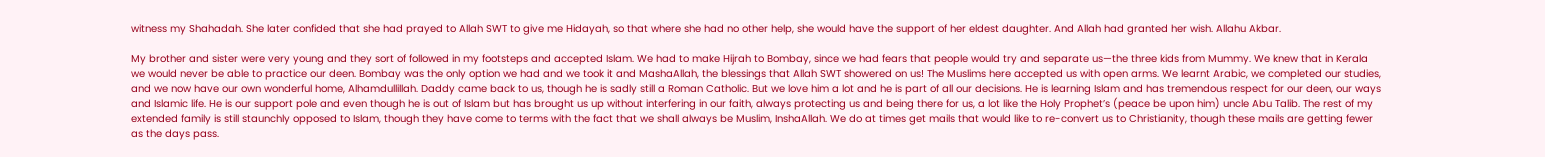witness my Shahadah. She later confided that she had prayed to Allah SWT to give me Hidayah, so that where she had no other help, she would have the support of her eldest daughter. And Allah had granted her wish. Allahu Akbar.

My brother and sister were very young and they sort of followed in my footsteps and accepted Islam. We had to make Hijrah to Bombay, since we had fears that people would try and separate us—the three kids from Mummy. We knew that in Kerala we would never be able to practice our deen. Bombay was the only option we had and we took it and MashaAllah, the blessings that Allah SWT showered on us! The Muslims here accepted us with open arms. We learnt Arabic, we completed our studies, and we now have our own wonderful home, Alhamdullillah. Daddy came back to us, though he is sadly still a Roman Catholic. But we love him a lot and he is part of all our decisions. He is learning Islam and has tremendous respect for our deen, our ways and Islamic life. He is our support pole and even though he is out of Islam but has brought us up without interfering in our faith, always protecting us and being there for us, a lot like the Holy Prophet’s (peace be upon him) uncle Abu Talib. The rest of my extended family is still staunchly opposed to Islam, though they have come to terms with the fact that we shall always be Muslim, InshaAllah. We do at times get mails that would like to re-convert us to Christianity, though these mails are getting fewer as the days pass.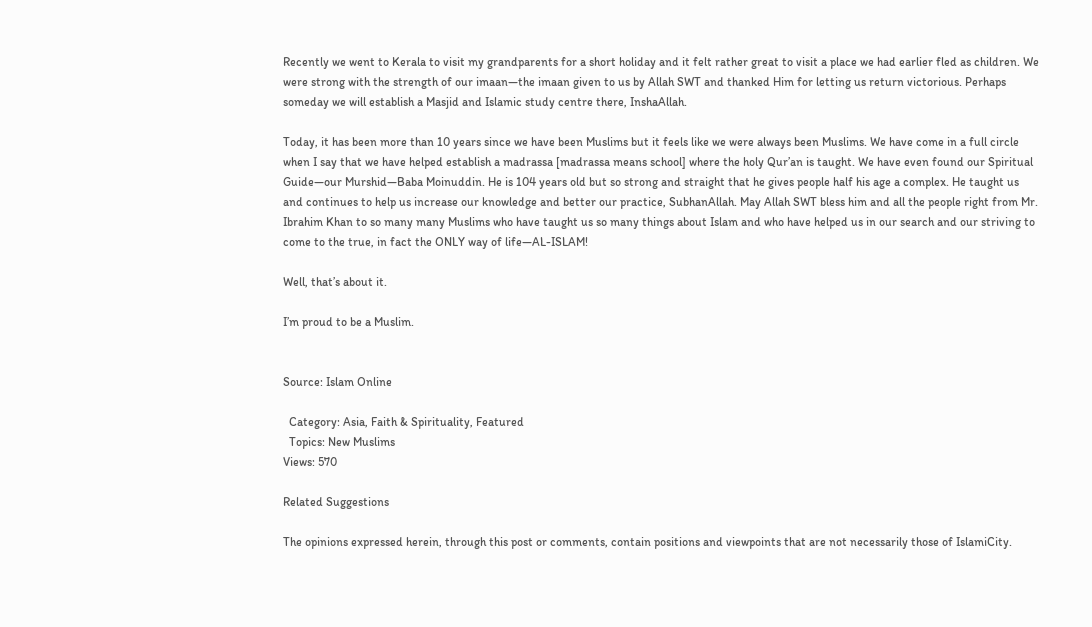Recently we went to Kerala to visit my grandparents for a short holiday and it felt rather great to visit a place we had earlier fled as children. We were strong with the strength of our imaan—the imaan given to us by Allah SWT and thanked Him for letting us return victorious. Perhaps someday we will establish a Masjid and Islamic study centre there, InshaAllah.

Today, it has been more than 10 years since we have been Muslims but it feels like we were always been Muslims. We have come in a full circle when I say that we have helped establish a madrassa [madrassa means school] where the holy Qur’an is taught. We have even found our Spiritual Guide—our Murshid—Baba Moinuddin. He is 104 years old but so strong and straight that he gives people half his age a complex. He taught us and continues to help us increase our knowledge and better our practice, SubhanAllah. May Allah SWT bless him and all the people right from Mr. Ibrahim Khan to so many many Muslims who have taught us so many things about Islam and who have helped us in our search and our striving to come to the true, in fact the ONLY way of life—AL-ISLAM!

Well, that’s about it.

I’m proud to be a Muslim.


Source: Islam Online

  Category: Asia, Faith & Spirituality, Featured
  Topics: New Muslims
Views: 570

Related Suggestions

The opinions expressed herein, through this post or comments, contain positions and viewpoints that are not necessarily those of IslamiCity.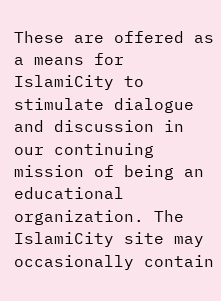These are offered as a means for IslamiCity to stimulate dialogue and discussion in our continuing mission of being an educational organization. The IslamiCity site may occasionally contain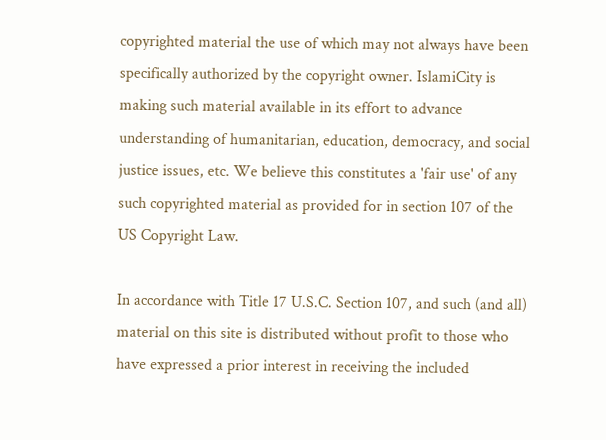copyrighted material the use of which may not always have been specifically authorized by the copyright owner. IslamiCity is making such material available in its effort to advance understanding of humanitarian, education, democracy, and social justice issues, etc. We believe this constitutes a 'fair use' of any such copyrighted material as provided for in section 107 of the US Copyright Law.

In accordance with Title 17 U.S.C. Section 107, and such (and all) material on this site is distributed without profit to those who have expressed a prior interest in receiving the included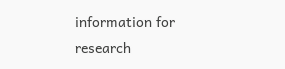information for research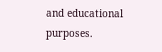and educational purposes.